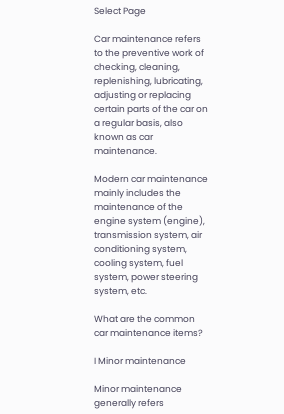Select Page

Car maintenance refers to the preventive work of checking, cleaning, replenishing, lubricating, adjusting or replacing certain parts of the car on a regular basis, also known as car maintenance.

Modern car maintenance mainly includes the maintenance of the engine system (engine), transmission system, air conditioning system, cooling system, fuel system, power steering system, etc.

What are the common car maintenance items?

I Minor maintenance

Minor maintenance generally refers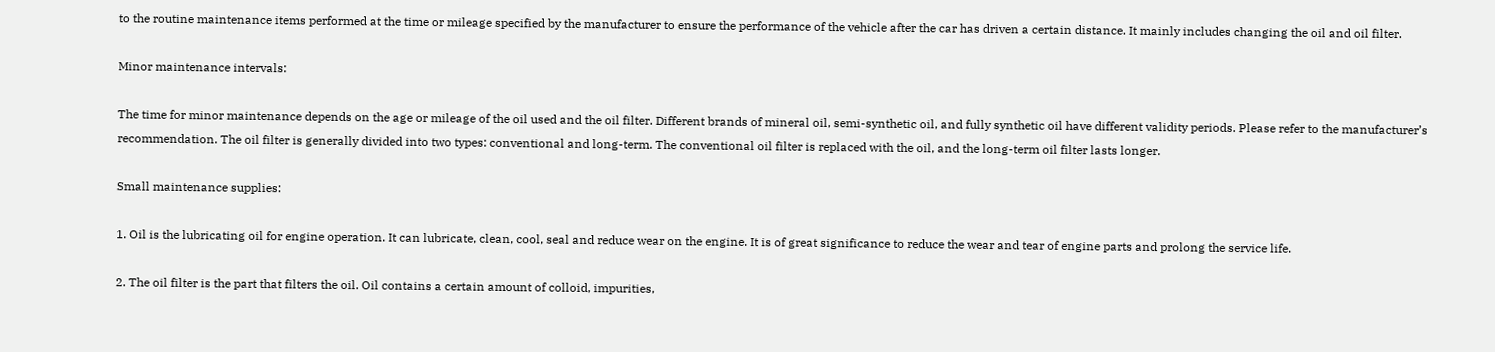to the routine maintenance items performed at the time or mileage specified by the manufacturer to ensure the performance of the vehicle after the car has driven a certain distance. It mainly includes changing the oil and oil filter.

Minor maintenance intervals:

The time for minor maintenance depends on the age or mileage of the oil used and the oil filter. Different brands of mineral oil, semi-synthetic oil, and fully synthetic oil have different validity periods. Please refer to the manufacturer’s recommendation. The oil filter is generally divided into two types: conventional and long-term. The conventional oil filter is replaced with the oil, and the long-term oil filter lasts longer.

Small maintenance supplies:

1. Oil is the lubricating oil for engine operation. It can lubricate, clean, cool, seal and reduce wear on the engine. It is of great significance to reduce the wear and tear of engine parts and prolong the service life.

2. The oil filter is the part that filters the oil. Oil contains a certain amount of colloid, impurities,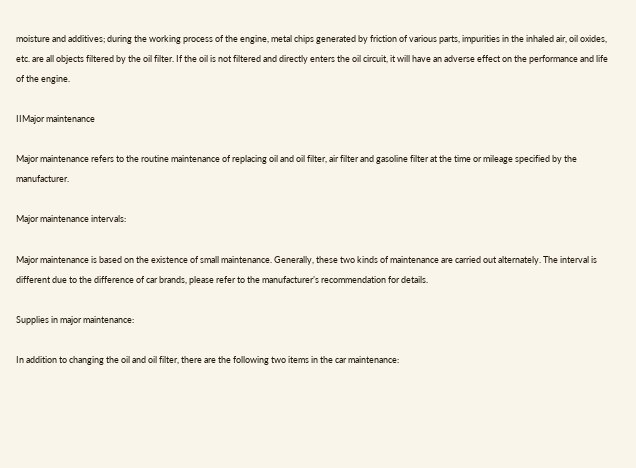moisture and additives; during the working process of the engine, metal chips generated by friction of various parts, impurities in the inhaled air, oil oxides, etc. are all objects filtered by the oil filter. If the oil is not filtered and directly enters the oil circuit, it will have an adverse effect on the performance and life of the engine.

IIMajor maintenance

Major maintenance refers to the routine maintenance of replacing oil and oil filter, air filter and gasoline filter at the time or mileage specified by the manufacturer.

Major maintenance intervals:

Major maintenance is based on the existence of small maintenance. Generally, these two kinds of maintenance are carried out alternately. The interval is different due to the difference of car brands, please refer to the manufacturer’s recommendation for details.

Supplies in major maintenance:

In addition to changing the oil and oil filter, there are the following two items in the car maintenance: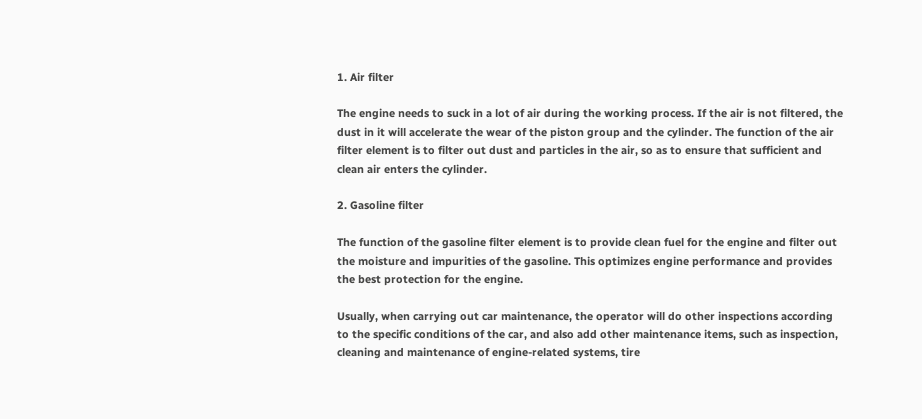1. Air filter

The engine needs to suck in a lot of air during the working process. If the air is not filtered, the dust in it will accelerate the wear of the piston group and the cylinder. The function of the air filter element is to filter out dust and particles in the air, so as to ensure that sufficient and clean air enters the cylinder.

2. Gasoline filter

The function of the gasoline filter element is to provide clean fuel for the engine and filter out the moisture and impurities of the gasoline. This optimizes engine performance and provides the best protection for the engine.

Usually, when carrying out car maintenance, the operator will do other inspections according to the specific conditions of the car, and also add other maintenance items, such as inspection, cleaning and maintenance of engine-related systems, tire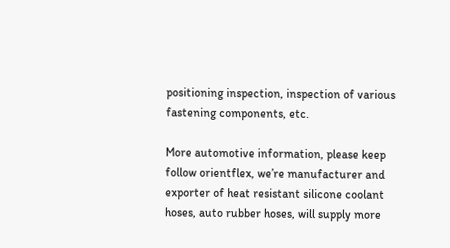positioning inspection, inspection of various fastening components, etc.

More automotive information, please keep follow orientflex, we’re manufacturer and exporter of heat resistant silicone coolant hoses, auto rubber hoses, will supply more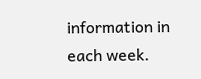information in each week.